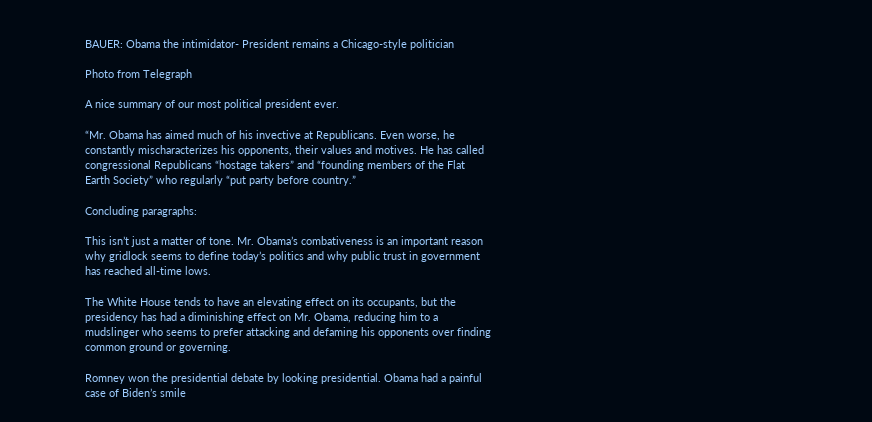BAUER: Obama the intimidator- President remains a Chicago-style politician

Photo from Telegraph

A nice summary of our most political president ever.

“Mr. Obama has aimed much of his invective at Republicans. Even worse, he constantly mischaracterizes his opponents, their values and motives. He has called congressional Republicans “hostage takers” and “founding members of the Flat Earth Society” who regularly “put party before country.”

Concluding paragraphs:

This isn’t just a matter of tone. Mr. Obama’s combativeness is an important reason why gridlock seems to define today’s politics and why public trust in government has reached all-time lows.

The White House tends to have an elevating effect on its occupants, but the presidency has had a diminishing effect on Mr. Obama, reducing him to a mudslinger who seems to prefer attacking and defaming his opponents over finding common ground or governing.

Romney won the presidential debate by looking presidential. Obama had a painful case of Biden’s smile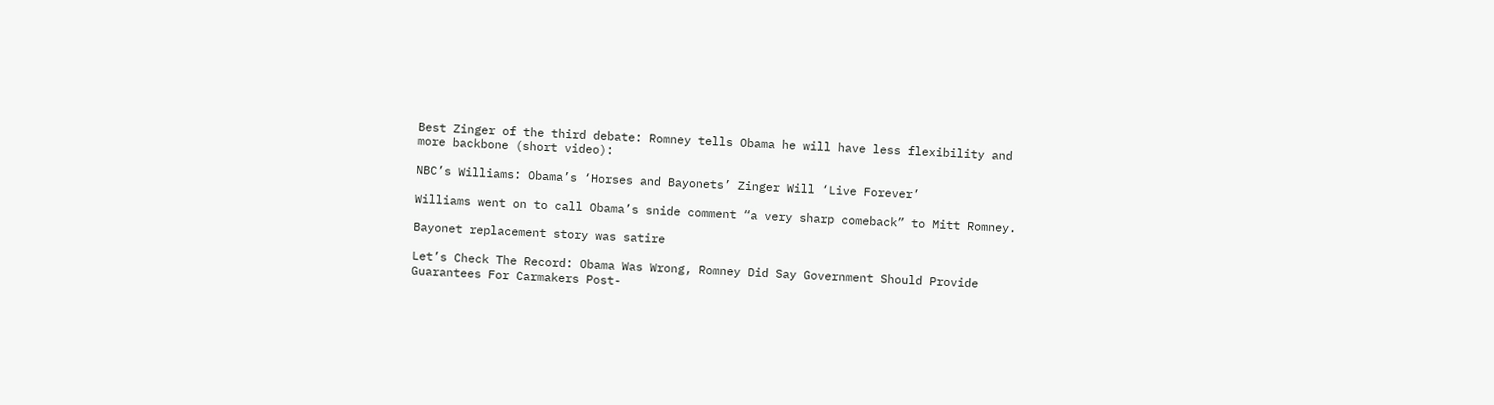Best Zinger of the third debate: Romney tells Obama he will have less flexibility and more backbone (short video):

NBC’s Williams: Obama’s ‘Horses and Bayonets’ Zinger Will ‘Live Forever’

Williams went on to call Obama’s snide comment “a very sharp comeback” to Mitt Romney.

Bayonet replacement story was satire

Let’s Check The Record: Obama Was Wrong, Romney Did Say Government Should Provide Guarantees For Carmakers Post-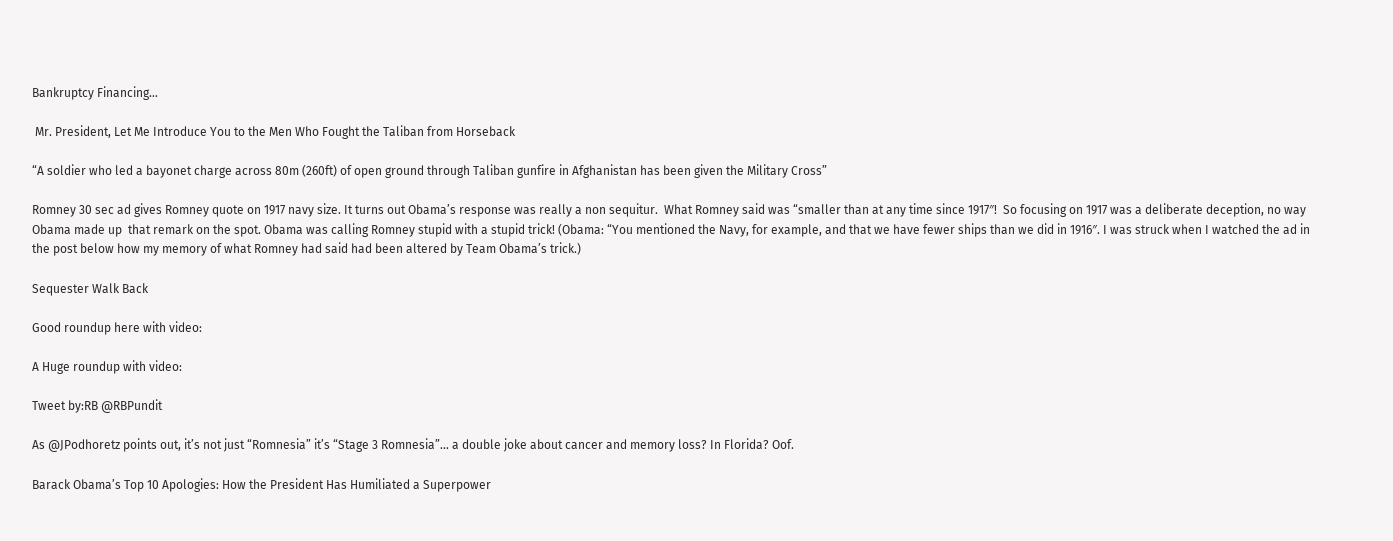Bankruptcy Financing…

 Mr. President, Let Me Introduce You to the Men Who Fought the Taliban from Horseback

“A soldier who led a bayonet charge across 80m (260ft) of open ground through Taliban gunfire in Afghanistan has been given the Military Cross”

Romney 30 sec ad gives Romney quote on 1917 navy size. It turns out Obama’s response was really a non sequitur.  What Romney said was “smaller than at any time since 1917″!  So focusing on 1917 was a deliberate deception, no way Obama made up  that remark on the spot. Obama was calling Romney stupid with a stupid trick! (Obama: “You mentioned the Navy, for example, and that we have fewer ships than we did in 1916″. I was struck when I watched the ad in the post below how my memory of what Romney had said had been altered by Team Obama’s trick.)

Sequester Walk Back

Good roundup here with video:

A Huge roundup with video:

Tweet by:RB @RBPundit

As @JPodhoretz points out, it’s not just “Romnesia” it’s “Stage 3 Romnesia”… a double joke about cancer and memory loss? In Florida? Oof.

Barack Obama’s Top 10 Apologies: How the President Has Humiliated a Superpower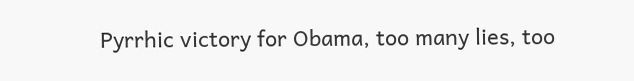Pyrrhic victory for Obama, too many lies, too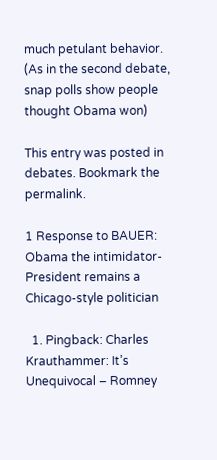much petulant behavior. (As in the second debate, snap polls show people thought Obama won)

This entry was posted in debates. Bookmark the permalink.

1 Response to BAUER: Obama the intimidator- President remains a Chicago-style politician

  1. Pingback: Charles Krauthammer: It’s Unequivocal – Romney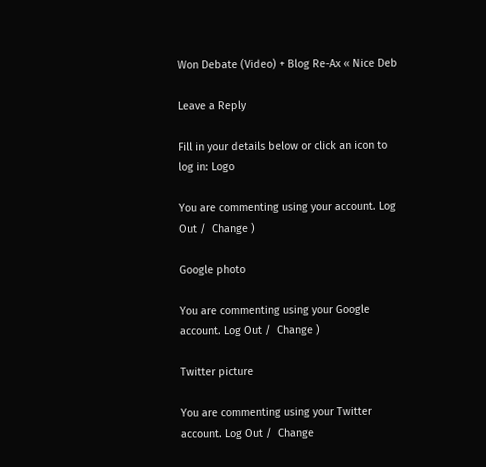Won Debate (Video) + Blog Re-Ax « Nice Deb

Leave a Reply

Fill in your details below or click an icon to log in: Logo

You are commenting using your account. Log Out /  Change )

Google photo

You are commenting using your Google account. Log Out /  Change )

Twitter picture

You are commenting using your Twitter account. Log Out /  Change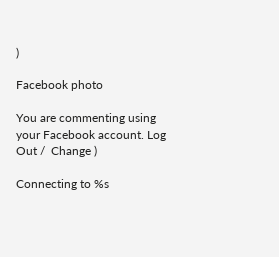)

Facebook photo

You are commenting using your Facebook account. Log Out /  Change )

Connecting to %s